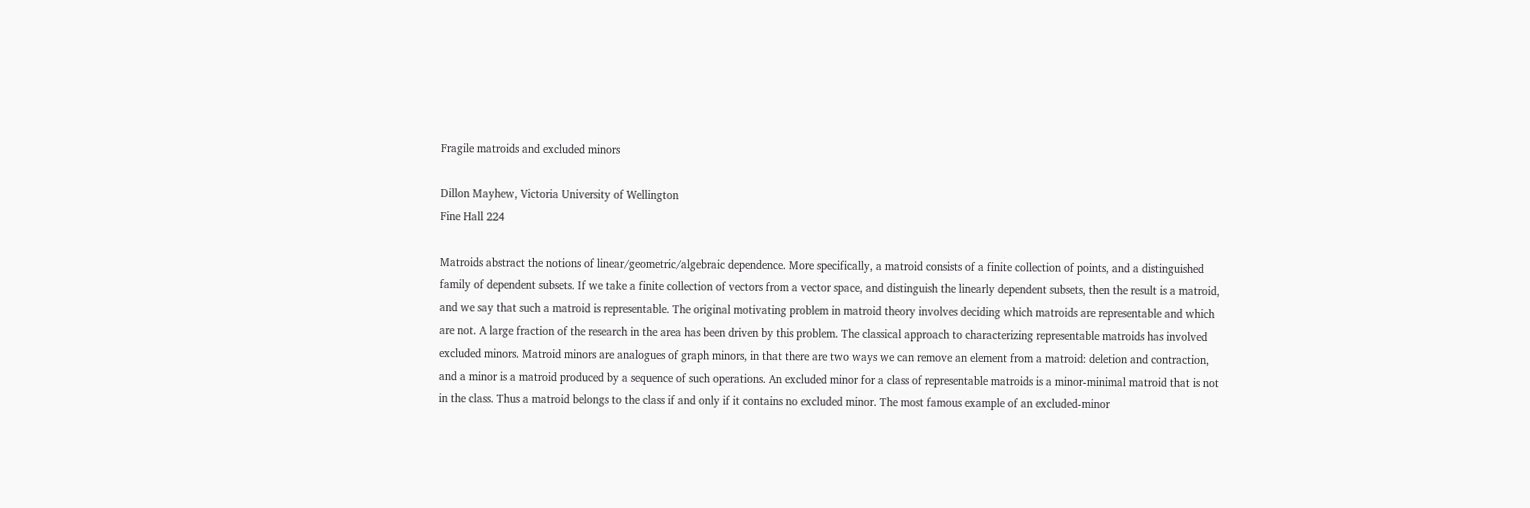Fragile matroids and excluded minors

Dillon Mayhew, Victoria University of Wellington
Fine Hall 224

Matroids abstract the notions of linear/geometric/algebraic dependence. More specifically, a matroid consists of a finite collection of points, and a distinguished family of dependent subsets. If we take a finite collection of vectors from a vector space, and distinguish the linearly dependent subsets, then the result is a matroid, and we say that such a matroid is representable. The original motivating problem in matroid theory involves deciding which matroids are representable and which are not. A large fraction of the research in the area has been driven by this problem. The classical approach to characterizing representable matroids has involved excluded minors. Matroid minors are analogues of graph minors, in that there are two ways we can remove an element from a matroid: deletion and contraction, and a minor is a matroid produced by a sequence of such operations. An excluded minor for a class of representable matroids is a minor-minimal matroid that is not in the class. Thus a matroid belongs to the class if and only if it contains no excluded minor. The most famous example of an excluded-minor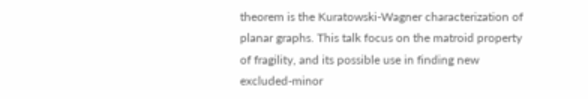theorem is the Kuratowski-Wagner characterization of planar graphs. This talk focus on the matroid property of fragility, and its possible use in finding new excluded-minor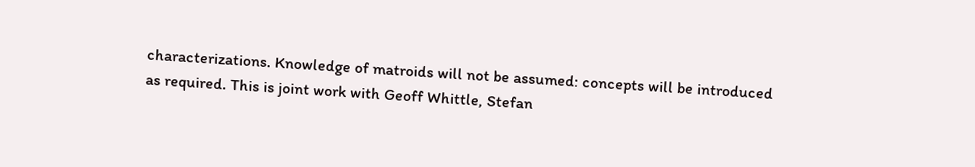characterizations. Knowledge of matroids will not be assumed: concepts will be introduced as required. This is joint work with Geoff Whittle, Stefan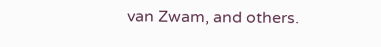van Zwam, and others.